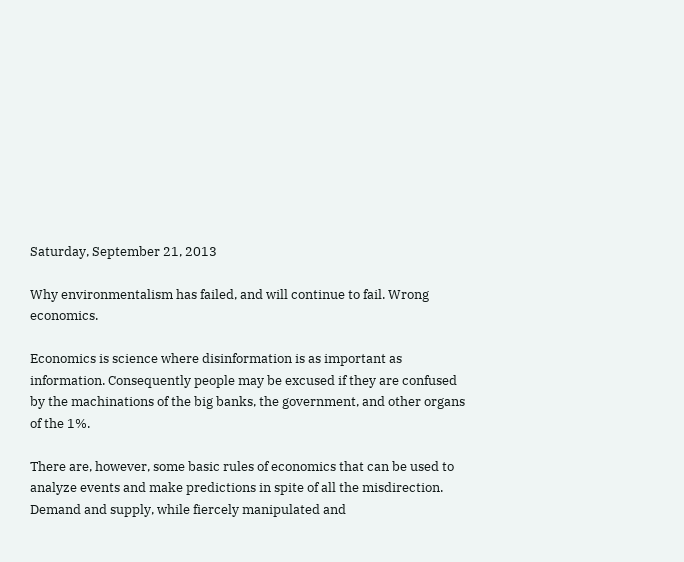Saturday, September 21, 2013

Why environmentalism has failed, and will continue to fail. Wrong economics.

Economics is science where disinformation is as important as information. Consequently people may be excused if they are confused by the machinations of the big banks, the government, and other organs of the 1%.

There are, however, some basic rules of economics that can be used to analyze events and make predictions in spite of all the misdirection. Demand and supply, while fiercely manipulated and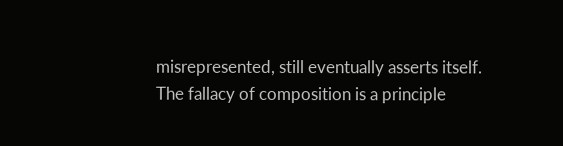misrepresented, still eventually asserts itself. The fallacy of composition is a principle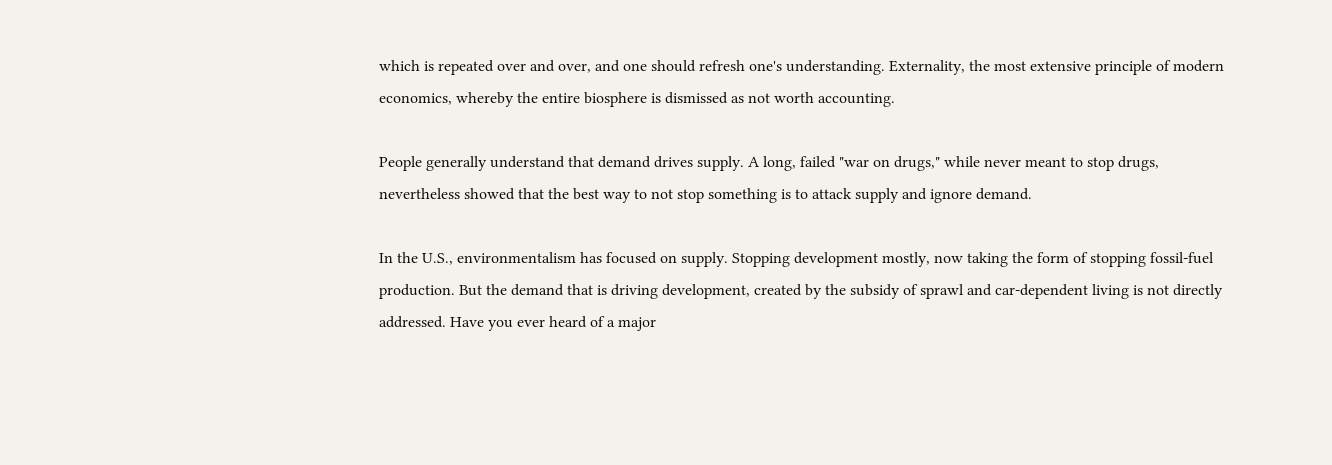which is repeated over and over, and one should refresh one's understanding. Externality, the most extensive principle of modern economics, whereby the entire biosphere is dismissed as not worth accounting.

People generally understand that demand drives supply. A long, failed "war on drugs," while never meant to stop drugs, nevertheless showed that the best way to not stop something is to attack supply and ignore demand.

In the U.S., environmentalism has focused on supply. Stopping development mostly, now taking the form of stopping fossil-fuel production. But the demand that is driving development, created by the subsidy of sprawl and car-dependent living is not directly addressed. Have you ever heard of a major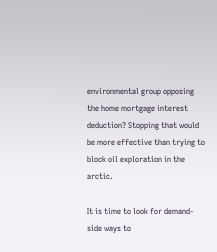environmental group opposing the home mortgage interest deduction? Stopping that would be more effective than trying to block oil exploration in the arctic.

It is time to look for demand-side ways to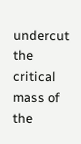undercut the critical mass of the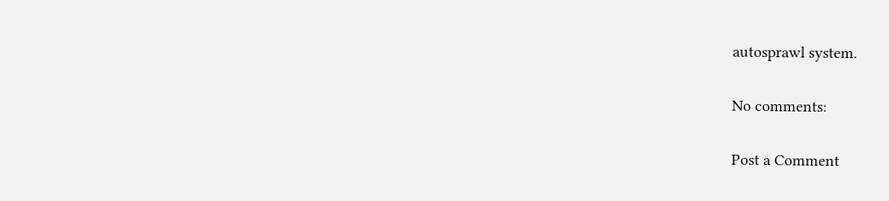autosprawl system.

No comments:

Post a Comment